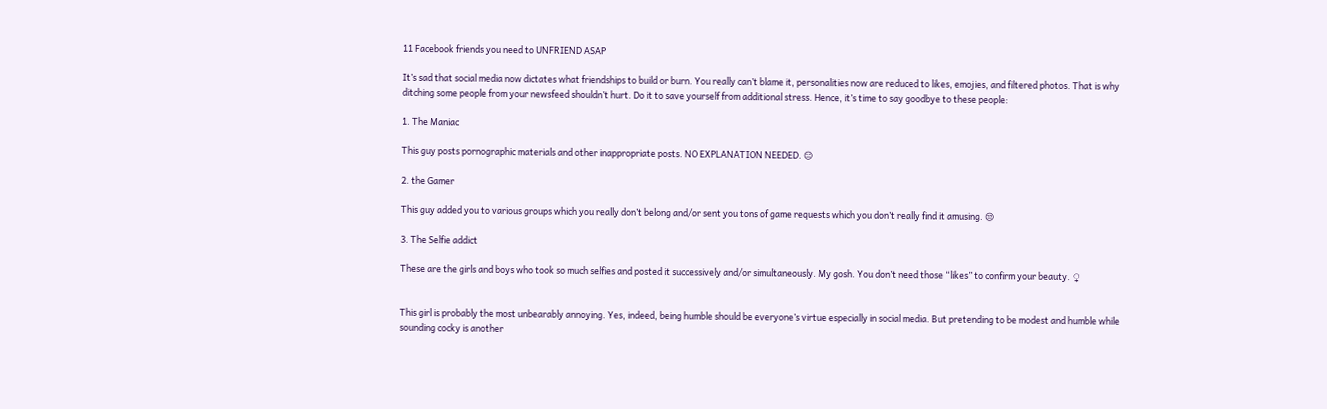11 Facebook friends you need to UNFRIEND ASAP

It’s sad that social media now dictates what friendships to build or burn. You really can’t blame it, personalities now are reduced to likes, emojies, and filtered photos. That is why ditching some people from your newsfeed shouldn’t hurt. Do it to save yourself from additional stress. Hence, it’s time to say goodbye to these people:

1. The Maniac

This guy posts pornographic materials and other inappropriate posts. NO EXPLANATION NEEDED. 😑

2. the Gamer

This guy added you to various groups which you really don’t belong and/or sent you tons of game requests which you don’t really find it amusing. 😒

3. The Selfie addict

These are the girls and boys who took so much selfies and posted it successively and/or simultaneously. My gosh. You don’t need those “likes” to confirm your beauty. ♀


This girl is probably the most unbearably annoying. Yes, indeed, being humble should be everyone’s virtue especially in social media. But pretending to be modest and humble while sounding cocky is another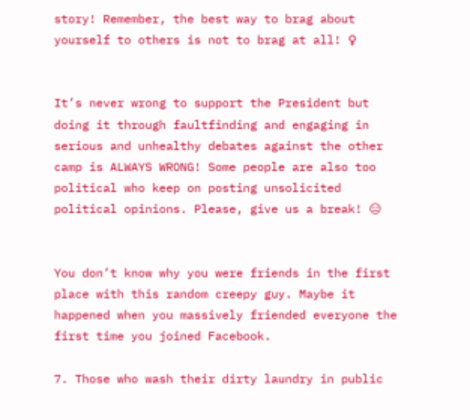story! Remember, the best way to brag about yourself to others is not to brag at all! ♀


It’s never wrong to support the President but doing it through faultfinding and engaging in serious and unhealthy debates against the other camp is ALWAYS WRONG! Some people are also too political who keep on posting unsolicited political opinions. Please, give us a break! 😑


You don’t know why you were friends in the first place with this random creepy guy. Maybe it happened when you massively friended everyone the first time you joined Facebook.

7. Those who wash their dirty laundry in public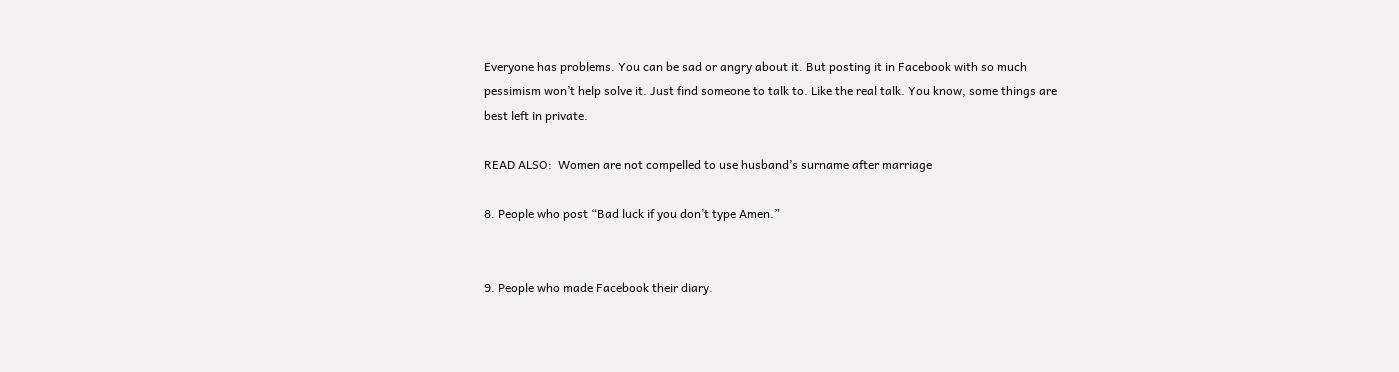Everyone has problems. You can be sad or angry about it. But posting it in Facebook with so much pessimism won’t help solve it. Just find someone to talk to. Like the real talk. You know, some things are best left in private.

READ ALSO:  Women are not compelled to use husband’s surname after marriage

8. People who post “Bad luck if you don’t type Amen.”


9. People who made Facebook their diary.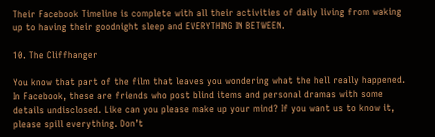Their Facebook Timeline is complete with all their activities of daily living from waking up to having their goodnight sleep and EVERYTHING IN BETWEEN.

10. The Cliffhanger

You know that part of the film that leaves you wondering what the hell really happened. In Facebook, these are friends who post blind items and personal dramas with some details undisclosed. Like can you please make up your mind? If you want us to know it, please spill everything. Don’t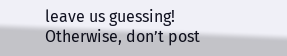leave us guessing! Otherwise, don’t post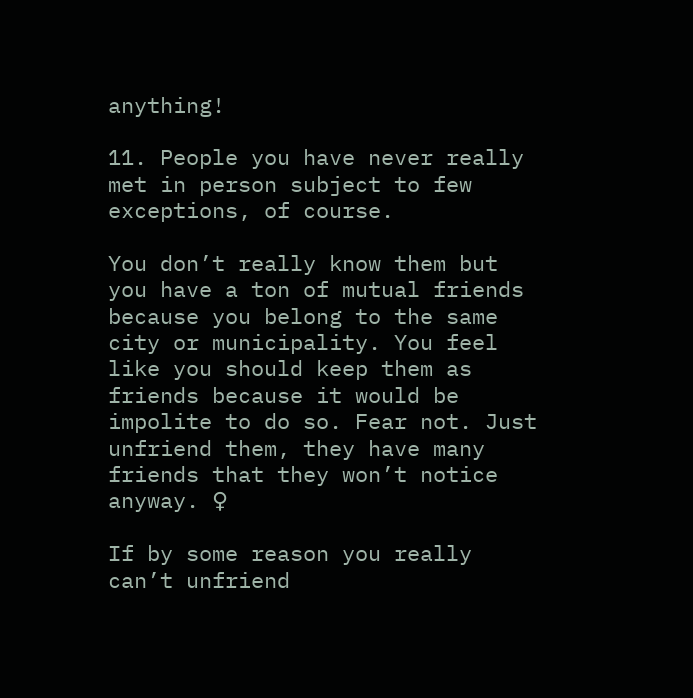anything!

11. People you have never really met in person subject to few exceptions, of course.

You don’t really know them but you have a ton of mutual friends because you belong to the same city or municipality. You feel like you should keep them as friends because it would be impolite to do so. Fear not. Just unfriend them, they have many friends that they won’t notice anyway. ♀

If by some reason you really can’t unfriend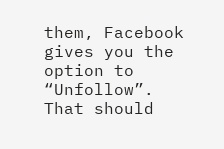them, Facebook gives you the option to “Unfollow”. That should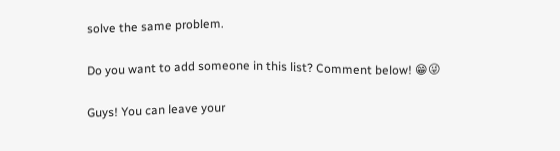solve the same problem.

Do you want to add someone in this list? Comment below! 😁😜

Guys! You can leave your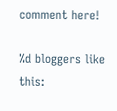comment here!

%d bloggers like this: